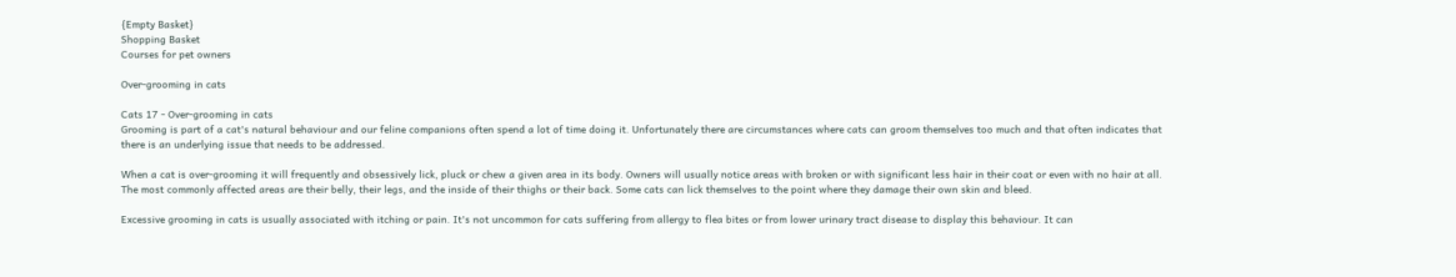{Empty Basket}
Shopping Basket
Courses for pet owners

Over-grooming in cats

Cats 17 - Over-grooming in cats
Grooming is part of a cat's natural behaviour and our feline companions often spend a lot of time doing it. Unfortunately there are circumstances where cats can groom themselves too much and that often indicates that there is an underlying issue that needs to be addressed.

When a cat is over-grooming it will frequently and obsessively lick, pluck or chew a given area in its body. Owners will usually notice areas with broken or with significant less hair in their coat or even with no hair at all. The most commonly affected areas are their belly, their legs, and the inside of their thighs or their back. Some cats can lick themselves to the point where they damage their own skin and bleed.

Excessive grooming in cats is usually associated with itching or pain. It's not uncommon for cats suffering from allergy to flea bites or from lower urinary tract disease to display this behaviour. It can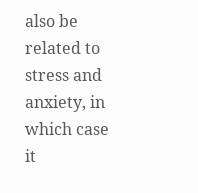also be related to stress and anxiety, in which case it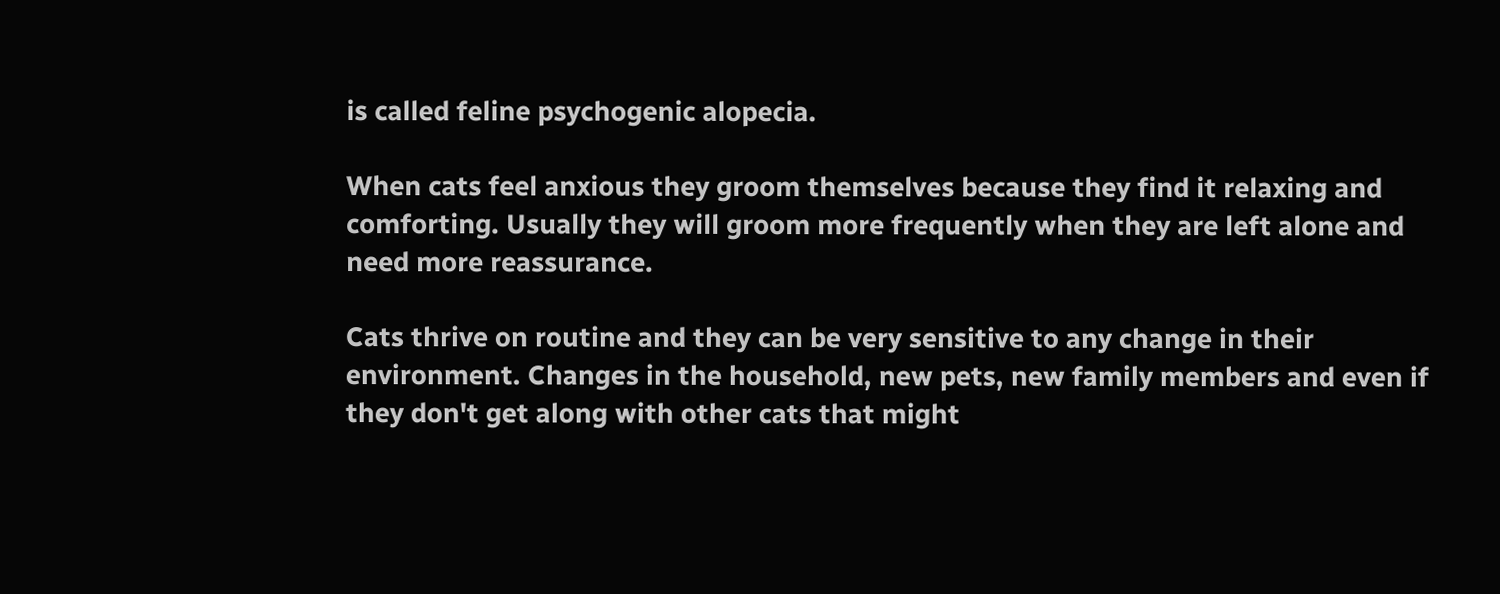is called feline psychogenic alopecia.

When cats feel anxious they groom themselves because they find it relaxing and comforting. Usually they will groom more frequently when they are left alone and need more reassurance.

Cats thrive on routine and they can be very sensitive to any change in their environment. Changes in the household, new pets, new family members and even if they don't get along with other cats that might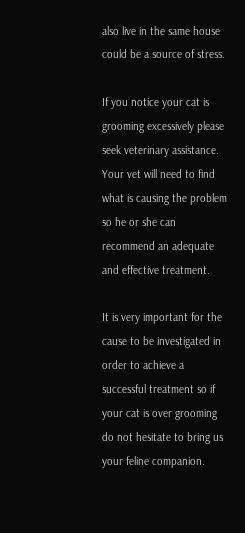also live in the same house could be a source of stress.

If you notice your cat is grooming excessively please seek veterinary assistance. Your vet will need to find what is causing the problem so he or she can recommend an adequate and effective treatment.

It is very important for the cause to be investigated in order to achieve a successful treatment so if your cat is over grooming do not hesitate to bring us your feline companion.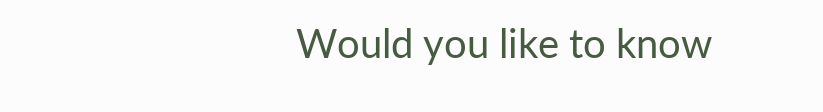Would you like to know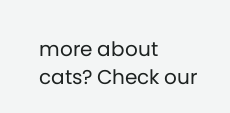more about cats? Check our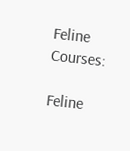Feline Courses:

Feline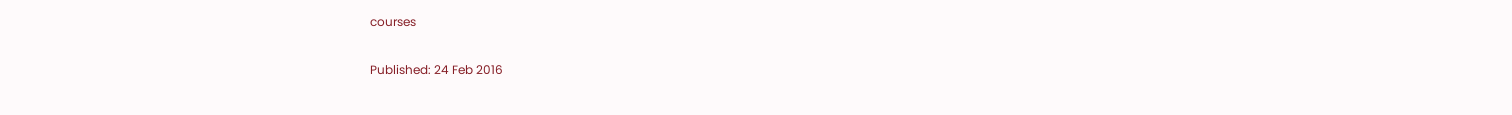courses

Published: 24 Feb 2016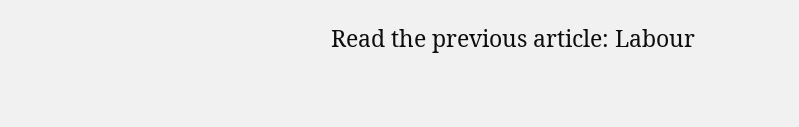Read the previous article: Labour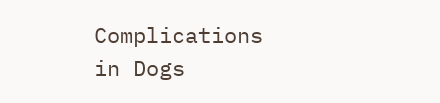Complications in Dogs